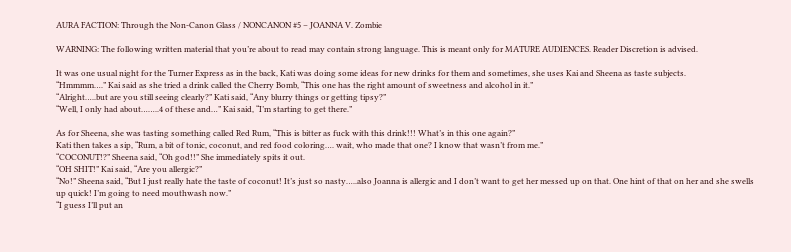AURA FACTION: Through the Non-Canon Glass / NONCANON #5 – JOANNA V. Zombie

WARNING: The following written material that you’re about to read may contain strong language. This is meant only for MATURE AUDIENCES. Reader Discretion is advised.

It was one usual night for the Turner Express as in the back, Kati was doing some ideas for new drinks for them and sometimes, she uses Kai and Sheena as taste subjects.
“Hmmmm….” Kai said as she tried a drink called the Cherry Bomb, “This one has the right amount of sweetness and alcohol in it.”
“Alright…..but are you still seeing clearly?” Kati said, “Any blurry things or getting tipsy?”
“Well, I only had about……..4 of these and…” Kai said, “I’m starting to get there.”

As for Sheena, she was tasting something called Red Rum, “This is bitter as fuck with this drink!!! What’s in this one again?”
Kati then takes a sip, “Rum, a bit of tonic, coconut, and red food coloring…. wait, who made that one? I know that wasn’t from me.”
“COCONUT!?” Sheena said, “Oh god!!” She immediately spits it out.
“OH SHIT!” Kai said, “Are you allergic?”
“No!” Sheena said, “But I just really hate the taste of coconut! It’s just so nasty…..also Joanna is allergic and I don’t want to get her messed up on that. One hint of that on her and she swells up quick! I’m going to need mouthwash now.”
“I guess I’ll put an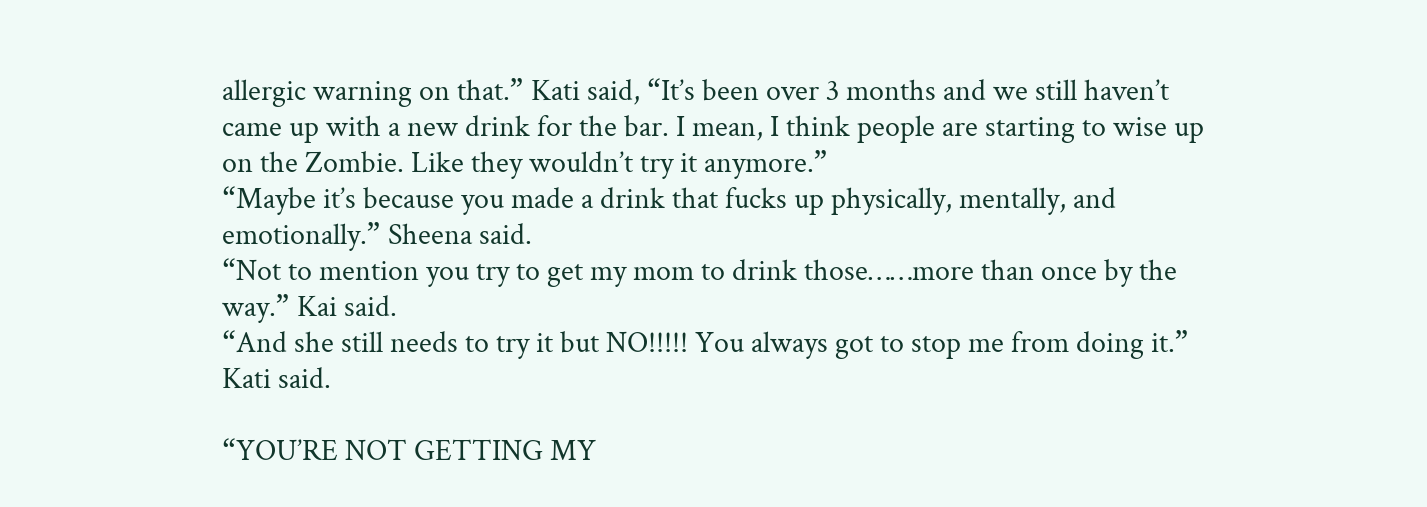allergic warning on that.” Kati said, “It’s been over 3 months and we still haven’t came up with a new drink for the bar. I mean, I think people are starting to wise up on the Zombie. Like they wouldn’t try it anymore.”
“Maybe it’s because you made a drink that fucks up physically, mentally, and emotionally.” Sheena said.
“Not to mention you try to get my mom to drink those……more than once by the way.” Kai said.
“And she still needs to try it but NO!!!!! You always got to stop me from doing it.” Kati said.

“YOU’RE NOT GETTING MY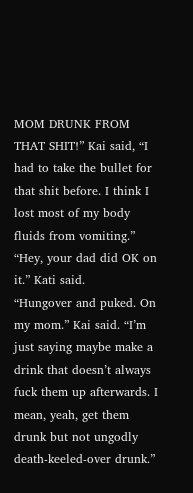MOM DRUNK FROM THAT SHIT!” Kai said, “I had to take the bullet for that shit before. I think I lost most of my body fluids from vomiting.”
“Hey, your dad did OK on it.” Kati said.
“Hungover and puked. On my mom.” Kai said. “I’m just saying maybe make a drink that doesn’t always fuck them up afterwards. I mean, yeah, get them drunk but not ungodly death-keeled-over drunk.”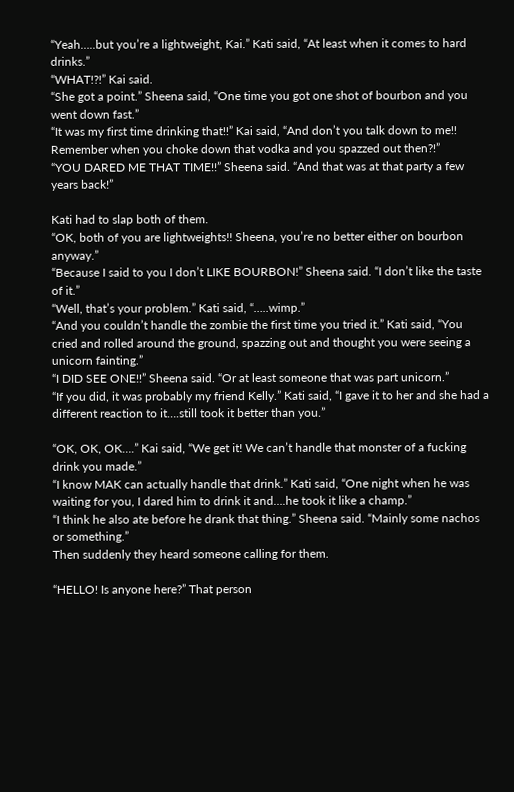“Yeah…..but you’re a lightweight, Kai.” Kati said, “At least when it comes to hard drinks.”
“WHAT!?!” Kai said.
“She got a point.” Sheena said, “One time you got one shot of bourbon and you went down fast.”
“It was my first time drinking that!!” Kai said, “And don’t you talk down to me!! Remember when you choke down that vodka and you spazzed out then?!”
“YOU DARED ME THAT TIME!!” Sheena said. “And that was at that party a few years back!”

Kati had to slap both of them.
“OK, both of you are lightweights!! Sheena, you’re no better either on bourbon anyway.”
“Because I said to you I don’t LIKE BOURBON!” Sheena said. “I don’t like the taste of it.”
“Well, that’s your problem.” Kati said, “…..wimp.”
“And you couldn’t handle the zombie the first time you tried it.” Kati said, “You cried and rolled around the ground, spazzing out and thought you were seeing a unicorn fainting.”
“I DID SEE ONE!!” Sheena said. “Or at least someone that was part unicorn.”
“If you did, it was probably my friend Kelly.” Kati said, “I gave it to her and she had a different reaction to it….still took it better than you.”

“OK, OK, OK….” Kai said, “We get it! We can’t handle that monster of a fucking drink you made.”
“I know MAK can actually handle that drink.” Kati said, “One night when he was waiting for you, I dared him to drink it and….he took it like a champ.”
“I think he also ate before he drank that thing.” Sheena said. “Mainly some nachos or something.”
Then suddenly they heard someone calling for them.

“HELLO! Is anyone here?” That person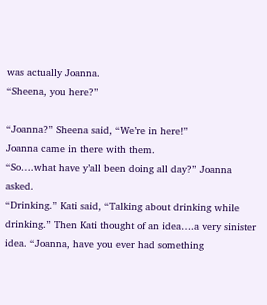was actually Joanna.
“Sheena, you here?”

“Joanna?” Sheena said, “We’re in here!”
Joanna came in there with them.
“So….what have y’all been doing all day?” Joanna asked.
“Drinking.” Kati said, “Talking about drinking while drinking.” Then Kati thought of an idea….a very sinister idea. “Joanna, have you ever had something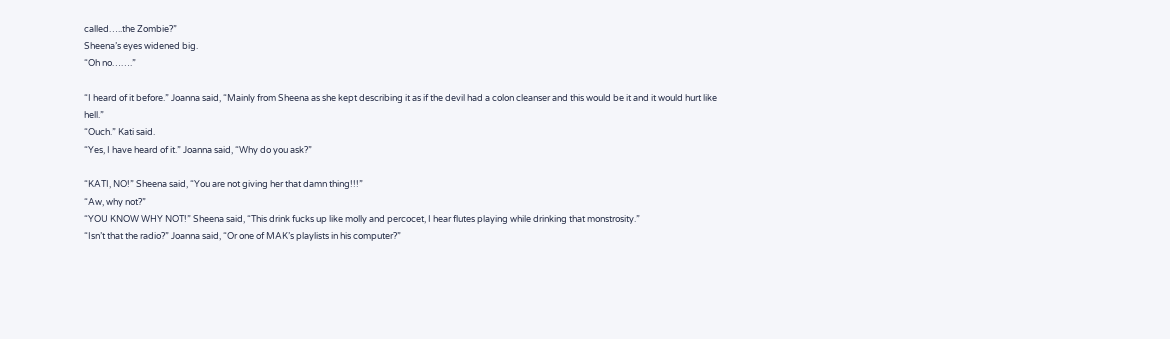called…..the Zombie?”
Sheena’s eyes widened big.
“Oh no…….”

“I heard of it before.” Joanna said, “Mainly from Sheena as she kept describing it as if the devil had a colon cleanser and this would be it and it would hurt like hell.”
“Ouch.” Kati said.
“Yes, I have heard of it.” Joanna said, “Why do you ask?”

“KATI, NO!” Sheena said, “You are not giving her that damn thing!!!”
“Aw, why not?”
“YOU KNOW WHY NOT!” Sheena said, “This drink fucks up like molly and percocet, I hear flutes playing while drinking that monstrosity.”
“Isn’t that the radio?” Joanna said, “Or one of MAK’s playlists in his computer?”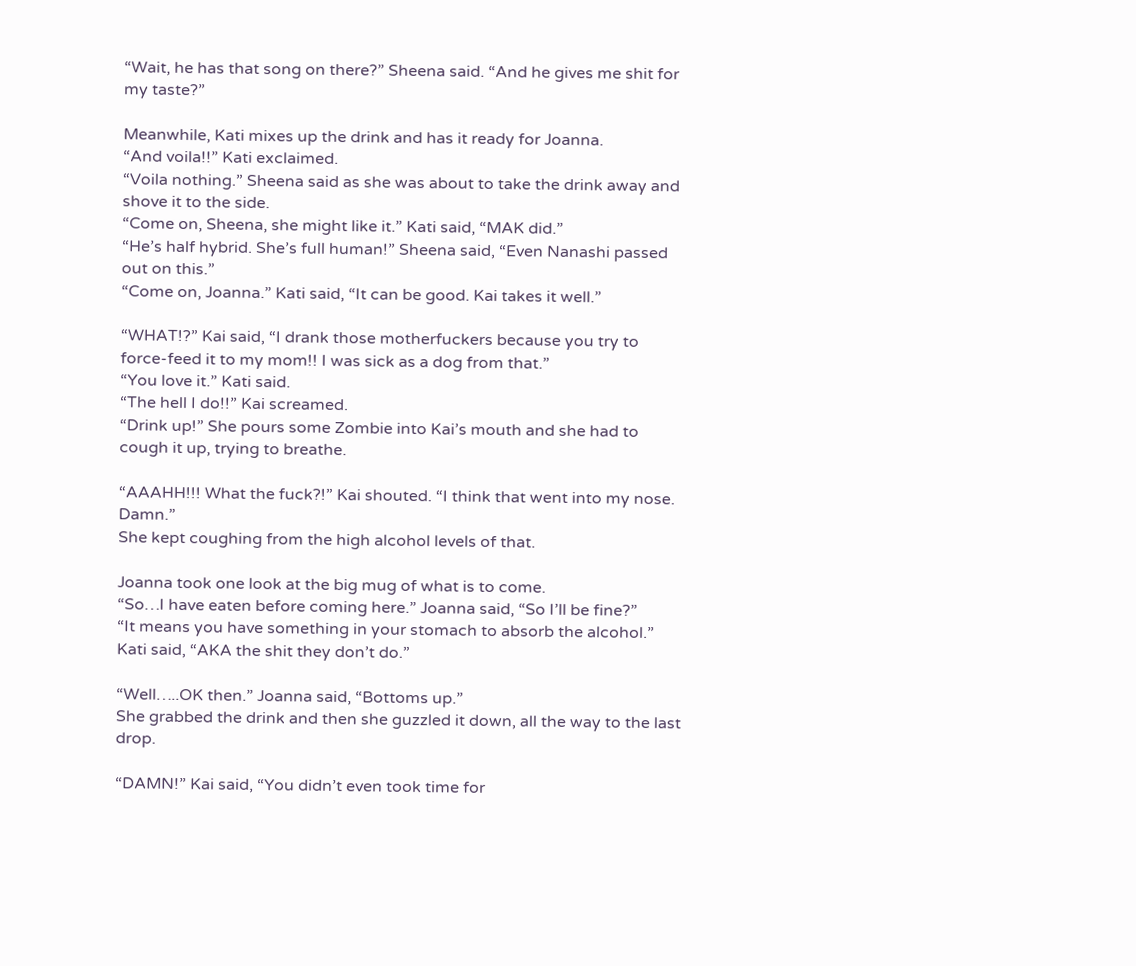“Wait, he has that song on there?” Sheena said. “And he gives me shit for my taste?”

Meanwhile, Kati mixes up the drink and has it ready for Joanna.
“And voila!!” Kati exclaimed.
“Voila nothing.” Sheena said as she was about to take the drink away and shove it to the side.
“Come on, Sheena, she might like it.” Kati said, “MAK did.”
“He’s half hybrid. She’s full human!” Sheena said, “Even Nanashi passed out on this.”
“Come on, Joanna.” Kati said, “It can be good. Kai takes it well.”

“WHAT!?” Kai said, “I drank those motherfuckers because you try to force-feed it to my mom!! I was sick as a dog from that.”
“You love it.” Kati said.
“The hell I do!!” Kai screamed.
“Drink up!” She pours some Zombie into Kai’s mouth and she had to cough it up, trying to breathe.

“AAAHH!!! What the fuck?!” Kai shouted. “I think that went into my nose. Damn.”
She kept coughing from the high alcohol levels of that.

Joanna took one look at the big mug of what is to come.
“So…I have eaten before coming here.” Joanna said, “So I’ll be fine?”
“It means you have something in your stomach to absorb the alcohol.” Kati said, “AKA the shit they don’t do.”

“Well…..OK then.” Joanna said, “Bottoms up.”
She grabbed the drink and then she guzzled it down, all the way to the last drop.

“DAMN!” Kai said, “You didn’t even took time for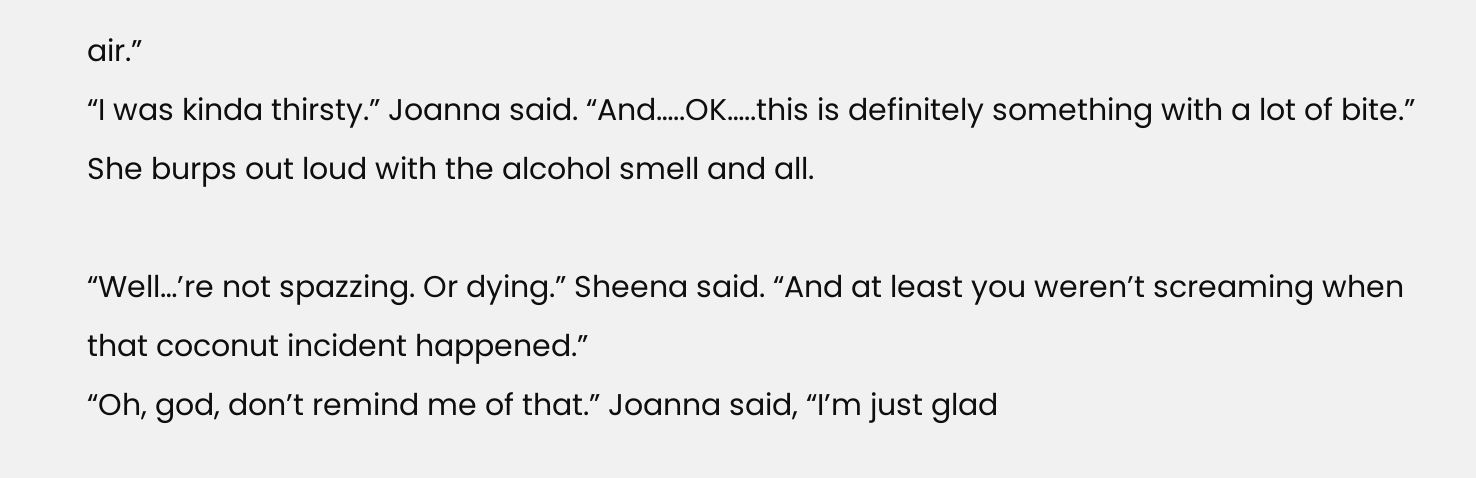air.”
“I was kinda thirsty.” Joanna said. “And…..OK…..this is definitely something with a lot of bite.”
She burps out loud with the alcohol smell and all.

“Well…’re not spazzing. Or dying.” Sheena said. “And at least you weren’t screaming when that coconut incident happened.”
“Oh, god, don’t remind me of that.” Joanna said, “I’m just glad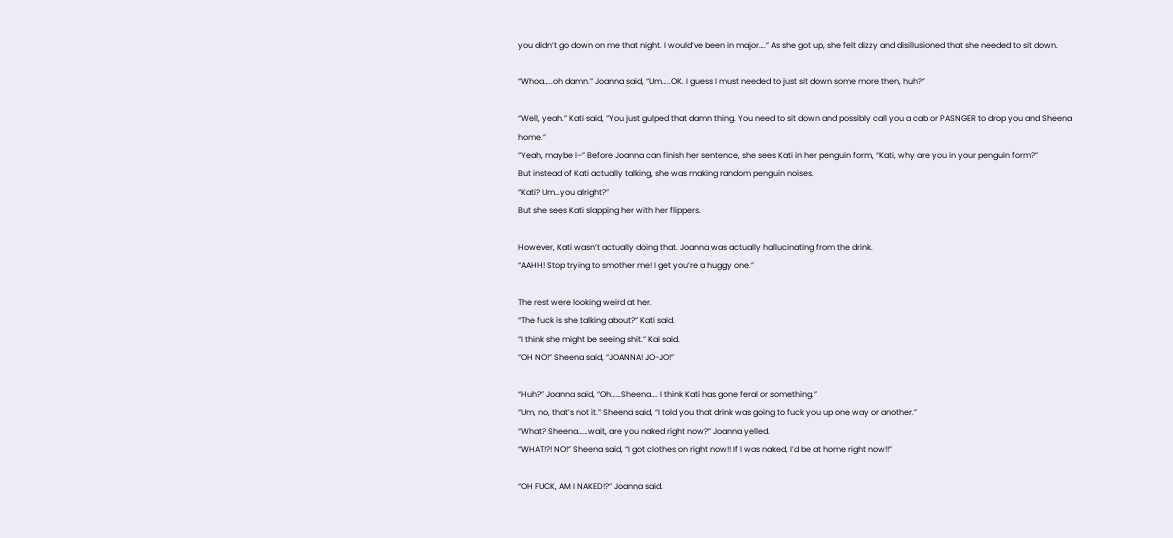you didn’t go down on me that night. I would’ve been in major….” As she got up, she felt dizzy and disillusioned that she needed to sit down.

“Whoa…..oh damn.” Joanna said, “Um…..OK. I guess I must needed to just sit down some more then, huh?”

“Well, yeah.” Kati said, “You just gulped that damn thing. You need to sit down and possibly call you a cab or PASNGER to drop you and Sheena home.”
“Yeah, maybe I–” Before Joanna can finish her sentence, she sees Kati in her penguin form, “Kati, why are you in your penguin form?”
But instead of Kati actually talking, she was making random penguin noises.
“Kati? Um…you alright?”
But she sees Kati slapping her with her flippers.

However, Kati wasn’t actually doing that. Joanna was actually hallucinating from the drink.
“AAHH! Stop trying to smother me! I get you’re a huggy one.”

The rest were looking weird at her.
“The fuck is she talking about?” Kati said.
“I think she might be seeing shit.” Kai said.
“OH NO!” Sheena said, “JOANNA! JO-JO!”

“Huh?” Joanna said, “Oh……Sheena…. I think Kati has gone feral or something.”
“Um, no, that’s not it.” Sheena said, “I told you that drink was going to fuck you up one way or another.”
“What? Sheena……wait, are you naked right now?” Joanna yelled.
“WHAT!?! NO!” Sheena said, “I got clothes on right now!! If I was naked, I’d be at home right now!!”

“OH FUCK, AM I NAKED!?” Joanna said.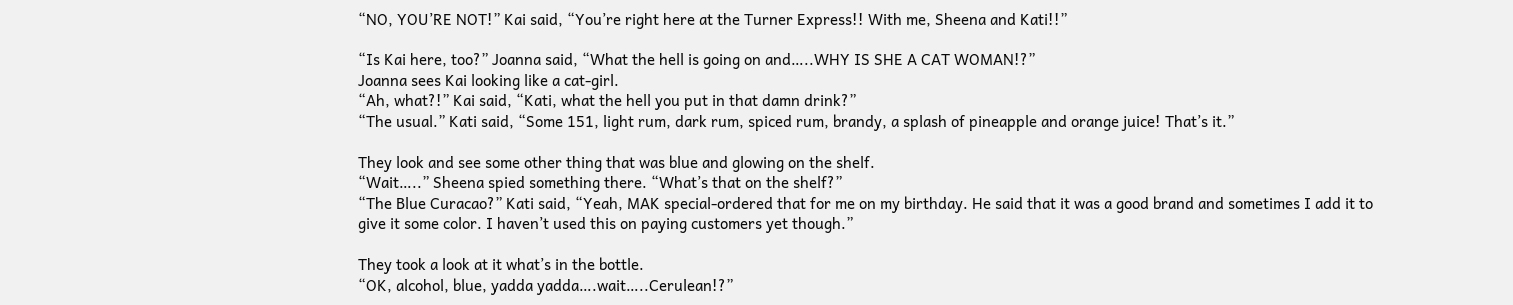“NO, YOU’RE NOT!” Kai said, “You’re right here at the Turner Express!! With me, Sheena and Kati!!”

“Is Kai here, too?” Joanna said, “What the hell is going on and…..WHY IS SHE A CAT WOMAN!?”
Joanna sees Kai looking like a cat-girl.
“Ah, what?!” Kai said, “Kati, what the hell you put in that damn drink?”
“The usual.” Kati said, “Some 151, light rum, dark rum, spiced rum, brandy, a splash of pineapple and orange juice! That’s it.”

They look and see some other thing that was blue and glowing on the shelf.
“Wait…..” Sheena spied something there. “What’s that on the shelf?”
“The Blue Curacao?” Kati said, “Yeah, MAK special-ordered that for me on my birthday. He said that it was a good brand and sometimes I add it to give it some color. I haven’t used this on paying customers yet though.”

They took a look at it what’s in the bottle.
“OK, alcohol, blue, yadda yadda….wait…..Cerulean!?”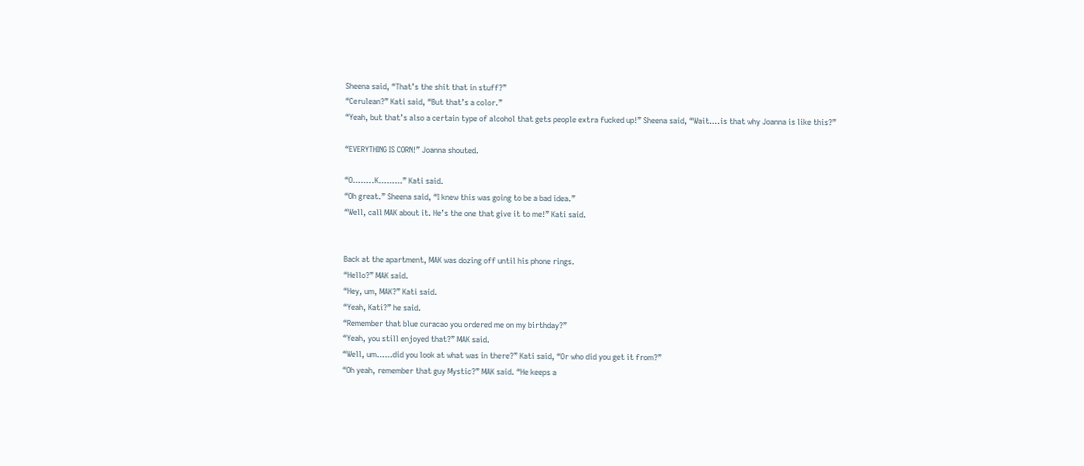Sheena said, “That’s the shit that in stuff?”
“Cerulean?” Kati said, “But that’s a color.”
“Yeah, but that’s also a certain type of alcohol that gets people extra fucked up!” Sheena said, “Wait….is that why Joanna is like this?”

“EVERYTHING IS CORN!” Joanna shouted.

“O……..K………” Kati said.
“Oh great.” Sheena said, “I knew this was going to be a bad idea.”
“Well, call MAK about it. He’s the one that give it to me!” Kati said.


Back at the apartment, MAK was dozing off until his phone rings.
“Hello?” MAK said.
“Hey, um, MAK?” Kati said.
“Yeah, Kati?” he said.
“Remember that blue curacao you ordered me on my birthday?”
“Yeah, you still enjoyed that?” MAK said.
“Well, um……did you look at what was in there?” Kati said, “Or who did you get it from?”
“Oh yeah, remember that guy Mystic?” MAK said. “He keeps a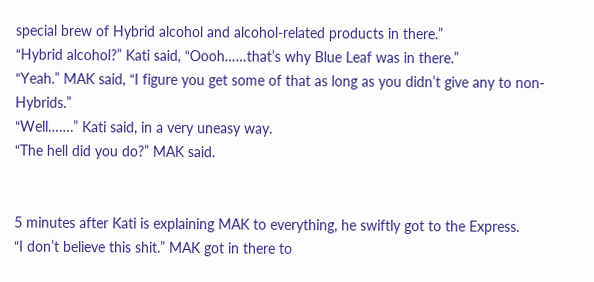special brew of Hybrid alcohol and alcohol-related products in there.”
“Hybrid alcohol?” Kati said, “Oooh……that’s why Blue Leaf was in there.”
“Yeah.” MAK said, “I figure you get some of that as long as you didn’t give any to non-Hybrids.”
“Well…….” Kati said, in a very uneasy way.
“The hell did you do?” MAK said.


5 minutes after Kati is explaining MAK to everything, he swiftly got to the Express.
“I don’t believe this shit.” MAK got in there to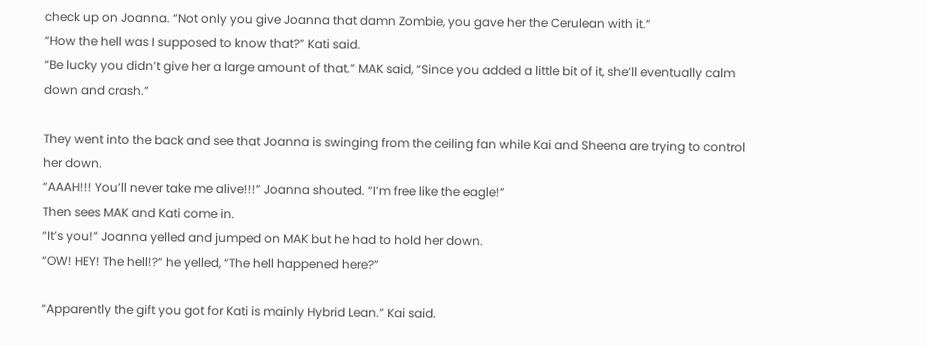check up on Joanna. “Not only you give Joanna that damn Zombie, you gave her the Cerulean with it.”
“How the hell was I supposed to know that?” Kati said.
“Be lucky you didn’t give her a large amount of that.” MAK said, “Since you added a little bit of it, she’ll eventually calm down and crash.”

They went into the back and see that Joanna is swinging from the ceiling fan while Kai and Sheena are trying to control her down.
“AAAH!!! You’ll never take me alive!!!” Joanna shouted. “I’m free like the eagle!”
Then sees MAK and Kati come in.
“It’s you!” Joanna yelled and jumped on MAK but he had to hold her down.
“OW! HEY! The hell!?” he yelled, “The hell happened here?”

“Apparently the gift you got for Kati is mainly Hybrid Lean.” Kai said.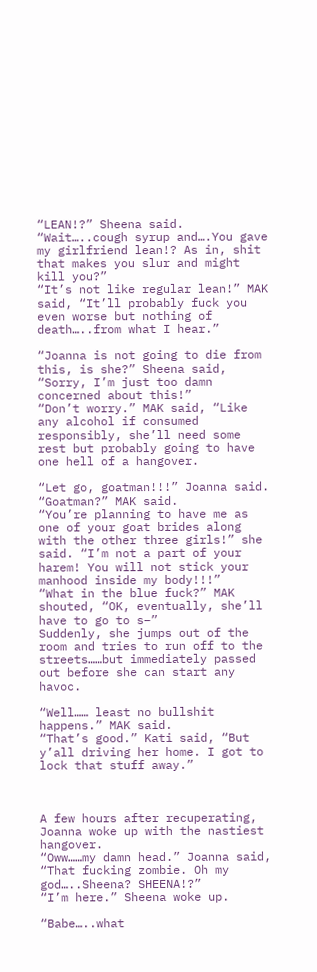“LEAN!?” Sheena said. “Wait…..cough syrup and….You gave my girlfriend lean!? As in, shit that makes you slur and might kill you?”
“It’s not like regular lean!” MAK said, “It’ll probably fuck you even worse but nothing of death…..from what I hear.”

“Joanna is not going to die from this, is she?” Sheena said, “Sorry, I’m just too damn concerned about this!”
“Don’t worry.” MAK said, “Like any alcohol if consumed responsibly, she’ll need some rest but probably going to have one hell of a hangover.

“Let go, goatman!!!” Joanna said.
“Goatman?” MAK said.
“You’re planning to have me as one of your goat brides along with the other three girls!” she said. “I’m not a part of your harem! You will not stick your manhood inside my body!!!”
“What in the blue fuck?” MAK shouted, “OK, eventually, she’ll have to go to s–”
Suddenly, she jumps out of the room and tries to run off to the streets……but immediately passed out before she can start any havoc.

“Well…… least no bullshit happens.” MAK said.
“That’s good.” Kati said, “But y’all driving her home. I got to lock that stuff away.”



A few hours after recuperating, Joanna woke up with the nastiest hangover.
“Oww……my damn head.” Joanna said, “That fucking zombie. Oh my god…..Sheena? SHEENA!?”
“I’m here.” Sheena woke up.

“Babe…..what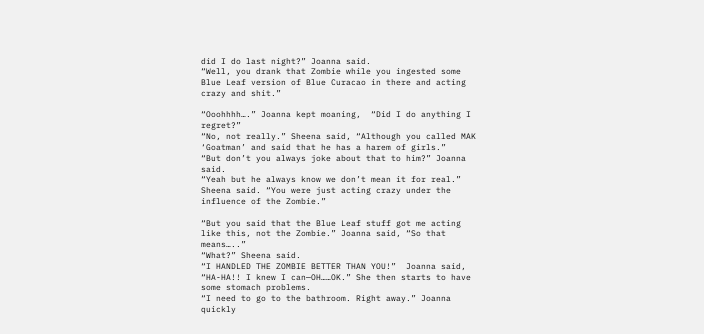did I do last night?” Joanna said.
“Well, you drank that Zombie while you ingested some Blue Leaf version of Blue Curacao in there and acting crazy and shit.”

“Ooohhhh….” Joanna kept moaning,  “Did I do anything I regret?”
“No, not really.” Sheena said, “Although you called MAK ‘Goatman’ and said that he has a harem of girls.”
“But don’t you always joke about that to him?” Joanna said.
“Yeah but he always know we don’t mean it for real.” Sheena said. “You were just acting crazy under the influence of the Zombie.”

“But you said that the Blue Leaf stuff got me acting like this, not the Zombie.” Joanna said, “So that means…..”
“What?” Sheena said.
“I HANDLED THE ZOMBIE BETTER THAN YOU!”  Joanna said, “HA-HA!! I knew I can—OH……OK.” She then starts to have some stomach problems.
“I need to go to the bathroom. Right away.” Joanna quickly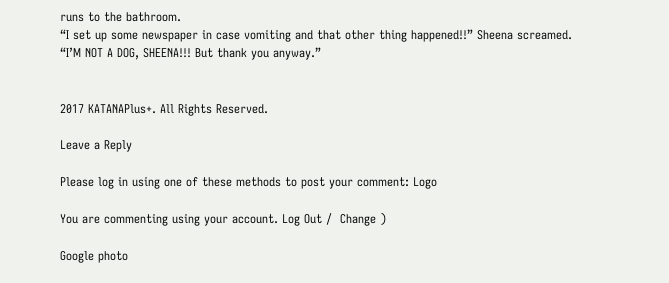runs to the bathroom.
“I set up some newspaper in case vomiting and that other thing happened!!” Sheena screamed.
“I’M NOT A DOG, SHEENA!!! But thank you anyway.”


2017 KATANAPlus+. All Rights Reserved.

Leave a Reply

Please log in using one of these methods to post your comment: Logo

You are commenting using your account. Log Out /  Change )

Google photo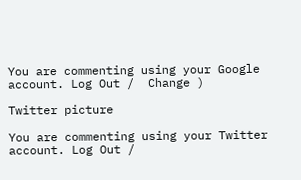You are commenting using your Google account. Log Out /  Change )

Twitter picture

You are commenting using your Twitter account. Log Out /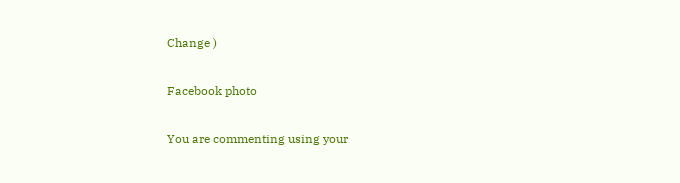Change )

Facebook photo

You are commenting using your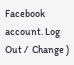Facebook account. Log Out /  Change )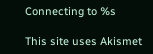Connecting to %s

This site uses Akismet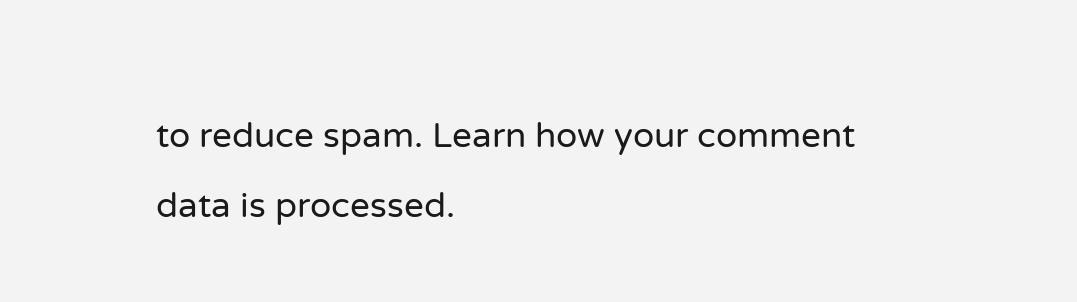to reduce spam. Learn how your comment data is processed.